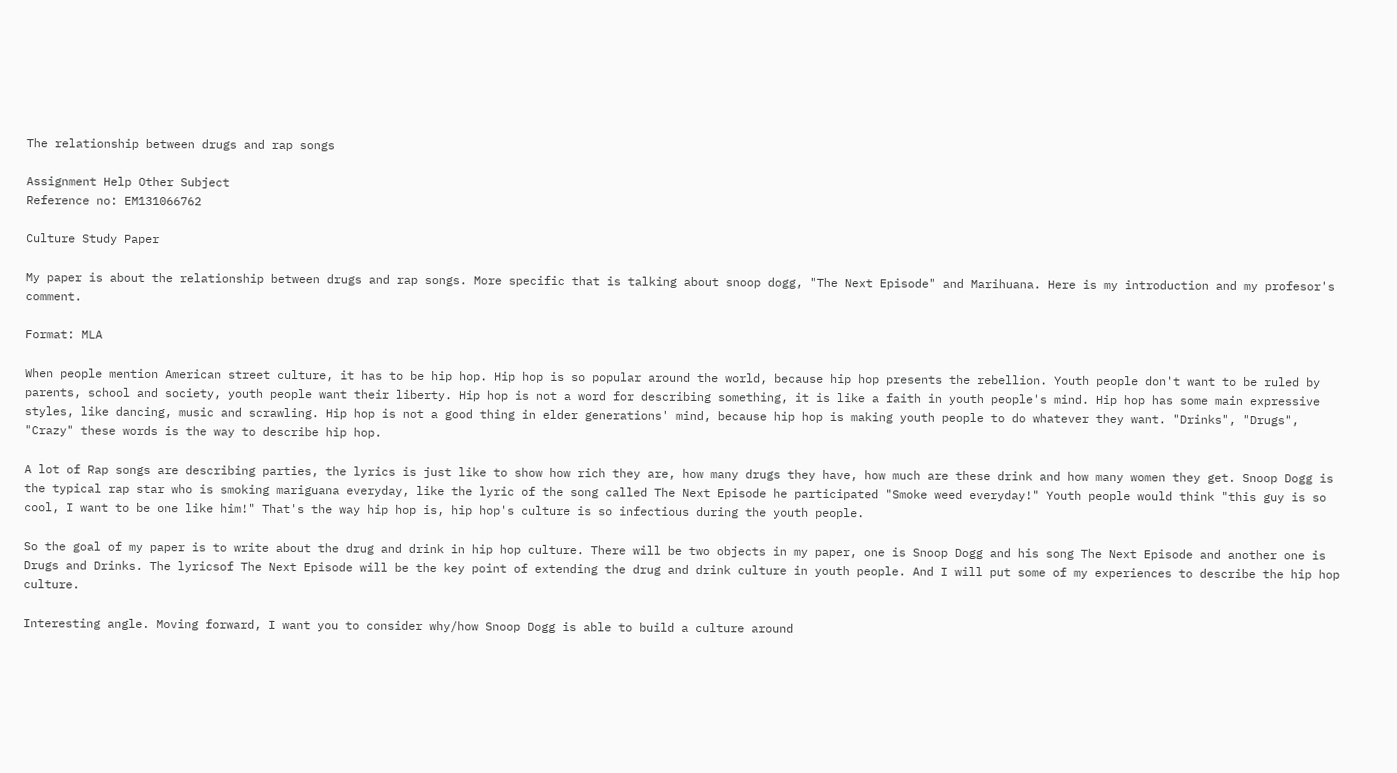The relationship between drugs and rap songs

Assignment Help Other Subject
Reference no: EM131066762

Culture Study Paper

My paper is about the relationship between drugs and rap songs. More specific that is talking about snoop dogg, "The Next Episode" and Marihuana. Here is my introduction and my profesor's comment.

Format: MLA

When people mention American street culture, it has to be hip hop. Hip hop is so popular around the world, because hip hop presents the rebellion. Youth people don't want to be ruled by parents, school and society, youth people want their liberty. Hip hop is not a word for describing something, it is like a faith in youth people's mind. Hip hop has some main expressive styles, like dancing, music and scrawling. Hip hop is not a good thing in elder generations' mind, because hip hop is making youth people to do whatever they want. "Drinks", "Drugs", "Crazy" these words is the way to describe hip hop.

A lot of Rap songs are describing parties, the lyrics is just like to show how rich they are, how many drugs they have, how much are these drink and how many women they get. Snoop Dogg is the typical rap star who is smoking mariguana everyday, like the lyric of the song called The Next Episode he participated "Smoke weed everyday!" Youth people would think "this guy is so cool, I want to be one like him!" That's the way hip hop is, hip hop's culture is so infectious during the youth people.

So the goal of my paper is to write about the drug and drink in hip hop culture. There will be two objects in my paper, one is Snoop Dogg and his song The Next Episode and another one is Drugs and Drinks. The lyricsof The Next Episode will be the key point of extending the drug and drink culture in youth people. And I will put some of my experiences to describe the hip hop culture.

Interesting angle. Moving forward, I want you to consider why/how Snoop Dogg is able to build a culture around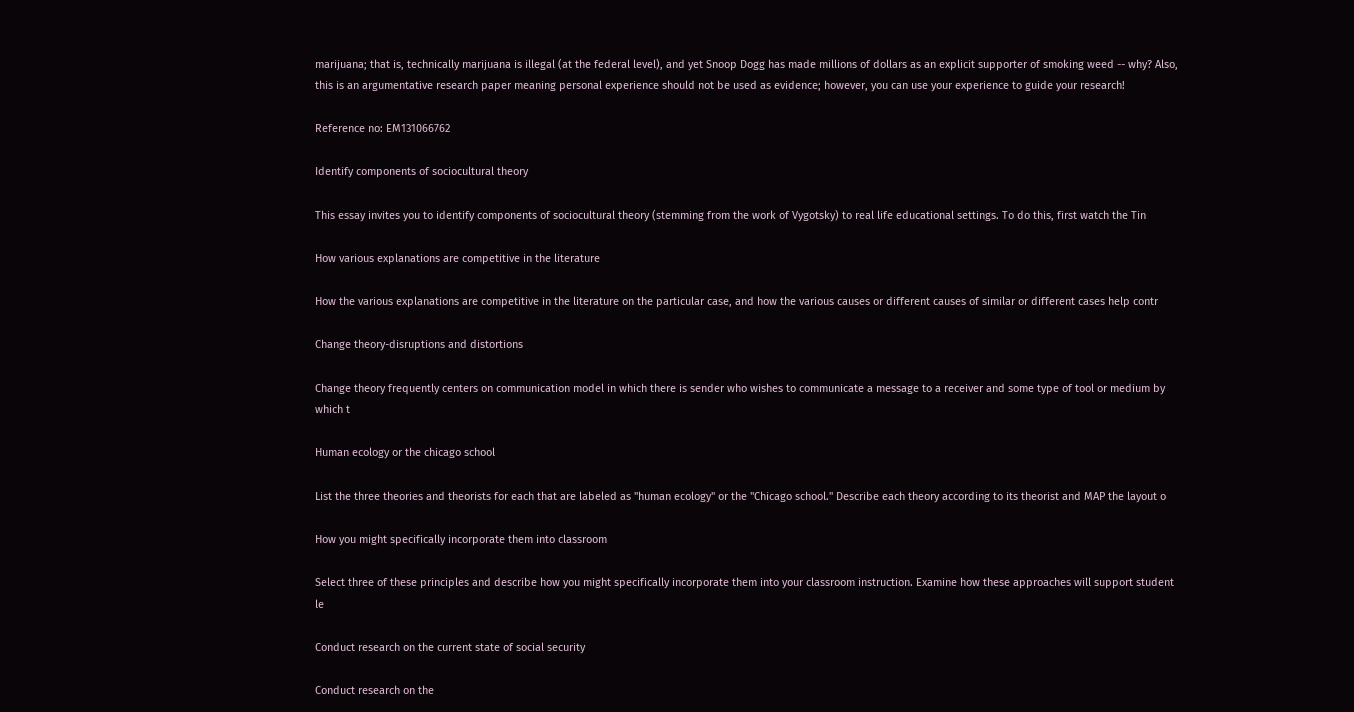marijuana; that is, technically marijuana is illegal (at the federal level), and yet Snoop Dogg has made millions of dollars as an explicit supporter of smoking weed -- why? Also, this is an argumentative research paper meaning personal experience should not be used as evidence; however, you can use your experience to guide your research!

Reference no: EM131066762

Identify components of sociocultural theory

This essay invites you to identify components of sociocultural theory (stemming from the work of Vygotsky) to real life educational settings. To do this, first watch the Tin

How various explanations are competitive in the literature

How the various explanations are competitive in the literature on the particular case, and how the various causes or different causes of similar or different cases help contr

Change theory-disruptions and distortions

Change theory frequently centers on communication model in which there is sender who wishes to communicate a message to a receiver and some type of tool or medium by which t

Human ecology or the chicago school

List the three theories and theorists for each that are labeled as "human ecology" or the "Chicago school." Describe each theory according to its theorist and MAP the layout o

How you might specifically incorporate them into classroom

Select three of these principles and describe how you might specifically incorporate them into your classroom instruction. Examine how these approaches will support student le

Conduct research on the current state of social security

Conduct research on the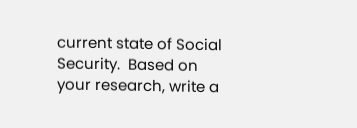current state of Social Security.  Based on your research, write a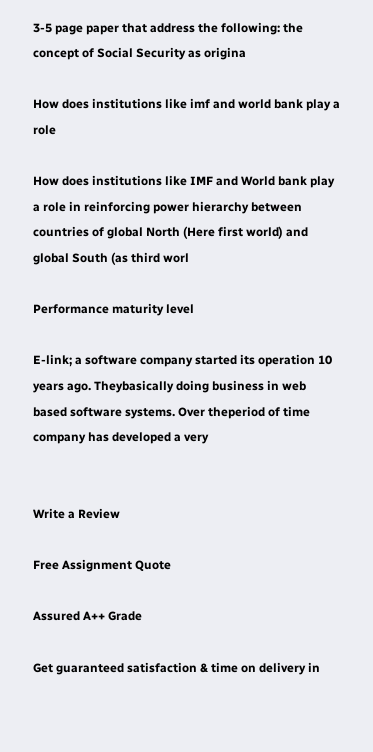3-5 page paper that address the following: the concept of Social Security as origina

How does institutions like imf and world bank play a role

How does institutions like IMF and World bank play a role in reinforcing power hierarchy between countries of global North (Here first world) and global South (as third worl

Performance maturity level

E-link; a software company started its operation 10 years ago. Theybasically doing business in web based software systems. Over theperiod of time company has developed a very


Write a Review

Free Assignment Quote

Assured A++ Grade

Get guaranteed satisfaction & time on delivery in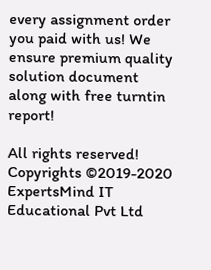every assignment order you paid with us! We ensure premium quality solution document along with free turntin report!

All rights reserved! Copyrights ©2019-2020 ExpertsMind IT Educational Pvt Ltd